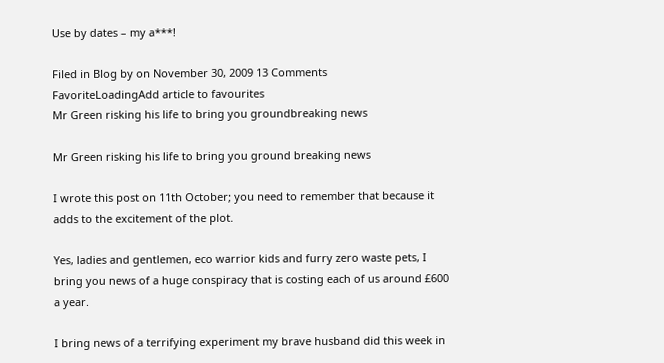Use by dates – my a***!

Filed in Blog by on November 30, 2009 13 Comments
FavoriteLoadingAdd article to favourites
Mr Green risking his life to bring you groundbreaking news

Mr Green risking his life to bring you ground breaking news

I wrote this post on 11th October; you need to remember that because it adds to the excitement of the plot.

Yes, ladies and gentlemen, eco warrior kids and furry zero waste pets, I bring you news of a huge conspiracy that is costing each of us around £600 a year.

I bring news of a terrifying experiment my brave husband did this week in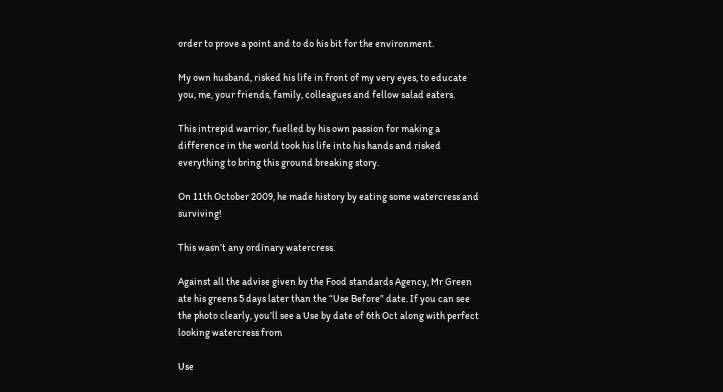order to prove a point and to do his bit for the environment.

My own husband, risked his life in front of my very eyes, to educate you, me, your friends, family, colleagues and fellow salad eaters.

This intrepid warrior, fuelled by his own passion for making a difference in the world took his life into his hands and risked everything to bring this ground breaking story.

On 11th October 2009, he made history by eating some watercress and surviving!

This wasn’t any ordinary watercress.

Against all the advise given by the Food standards Agency, Mr Green ate his greens 5 days later than the “Use Before” date. If you can see the photo clearly, you’ll see a Use by date of 6th Oct along with perfect looking watercress from

Use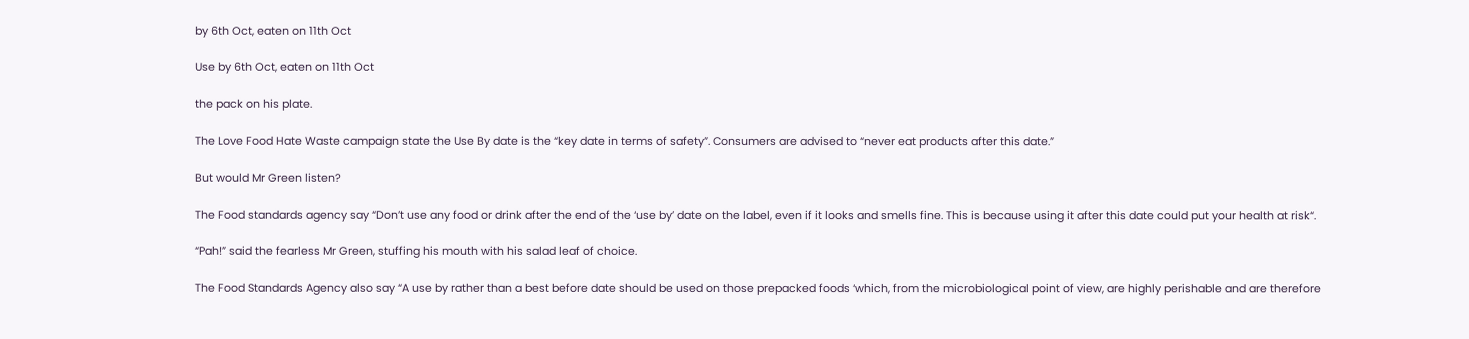by 6th Oct, eaten on 11th Oct

Use by 6th Oct, eaten on 11th Oct

the pack on his plate.

The Love Food Hate Waste campaign state the Use By date is the “key date in terms of safety”. Consumers are advised to “never eat products after this date.”

But would Mr Green listen?

The Food standards agency say “Don’t use any food or drink after the end of the ‘use by’ date on the label, even if it looks and smells fine. This is because using it after this date could put your health at risk“.

“Pah!” said the fearless Mr Green, stuffing his mouth with his salad leaf of choice.

The Food Standards Agency also say “A use by rather than a best before date should be used on those prepacked foods ‘which, from the microbiological point of view, are highly perishable and are therefore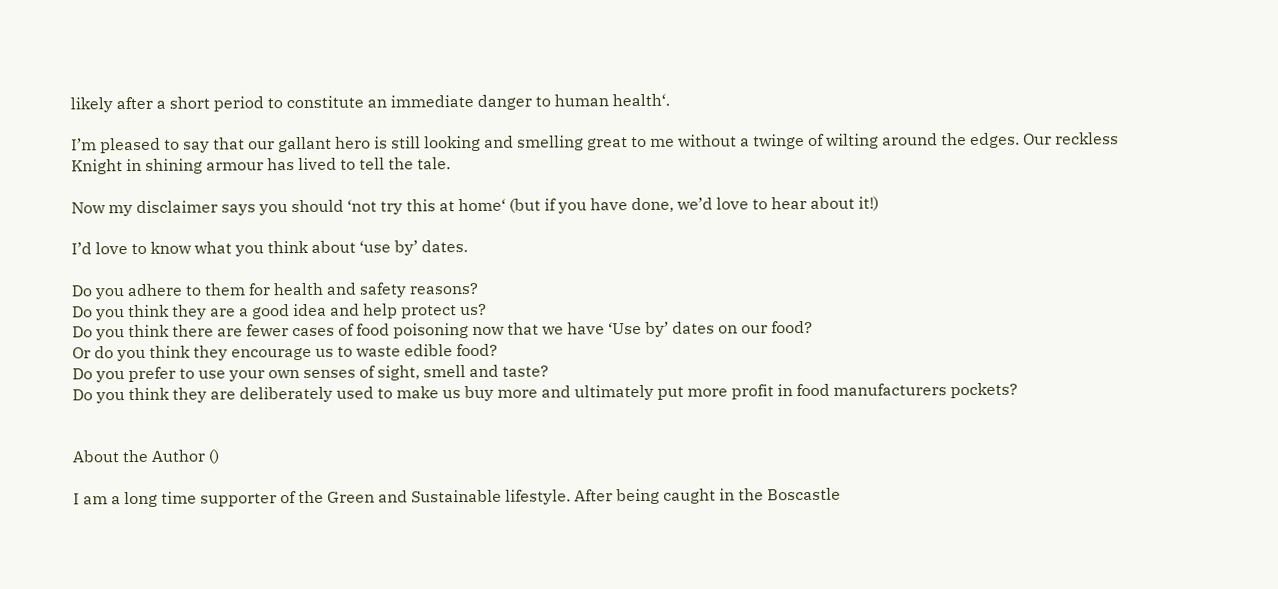likely after a short period to constitute an immediate danger to human health‘.

I’m pleased to say that our gallant hero is still looking and smelling great to me without a twinge of wilting around the edges. Our reckless Knight in shining armour has lived to tell the tale.

Now my disclaimer says you should ‘not try this at home‘ (but if you have done, we’d love to hear about it!)

I’d love to know what you think about ‘use by’ dates.

Do you adhere to them for health and safety reasons?
Do you think they are a good idea and help protect us?
Do you think there are fewer cases of food poisoning now that we have ‘Use by’ dates on our food?
Or do you think they encourage us to waste edible food?
Do you prefer to use your own senses of sight, smell and taste?
Do you think they are deliberately used to make us buy more and ultimately put more profit in food manufacturers pockets?


About the Author ()

I am a long time supporter of the Green and Sustainable lifestyle. After being caught in the Boscastle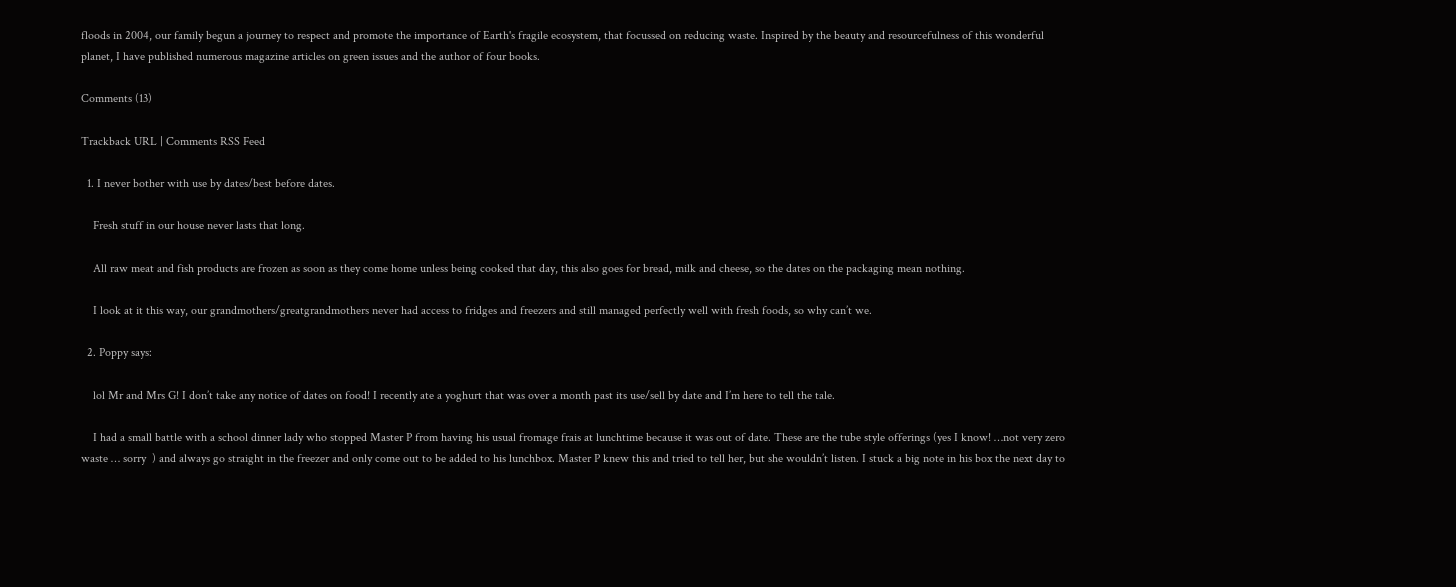floods in 2004, our family begun a journey to respect and promote the importance of Earth's fragile ecosystem, that focussed on reducing waste. Inspired by the beauty and resourcefulness of this wonderful planet, I have published numerous magazine articles on green issues and the author of four books.

Comments (13)

Trackback URL | Comments RSS Feed

  1. I never bother with use by dates/best before dates.

    Fresh stuff in our house never lasts that long.

    All raw meat and fish products are frozen as soon as they come home unless being cooked that day, this also goes for bread, milk and cheese, so the dates on the packaging mean nothing.

    I look at it this way, our grandmothers/greatgrandmothers never had access to fridges and freezers and still managed perfectly well with fresh foods, so why can’t we.

  2. Poppy says:

    lol Mr and Mrs G! I don’t take any notice of dates on food! I recently ate a yoghurt that was over a month past its use/sell by date and I’m here to tell the tale.

    I had a small battle with a school dinner lady who stopped Master P from having his usual fromage frais at lunchtime because it was out of date. These are the tube style offerings (yes I know! …not very zero waste … sorry  ) and always go straight in the freezer and only come out to be added to his lunchbox. Master P knew this and tried to tell her, but she wouldn’t listen. I stuck a big note in his box the next day to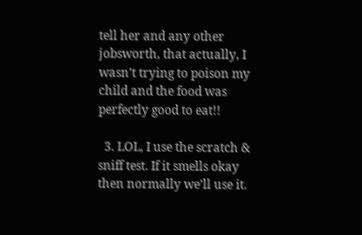tell her and any other jobsworth, that actually, I wasn’t trying to poison my child and the food was perfectly good to eat!!

  3. LOL, I use the scratch & sniff test. If it smells okay then normally we’ll use it.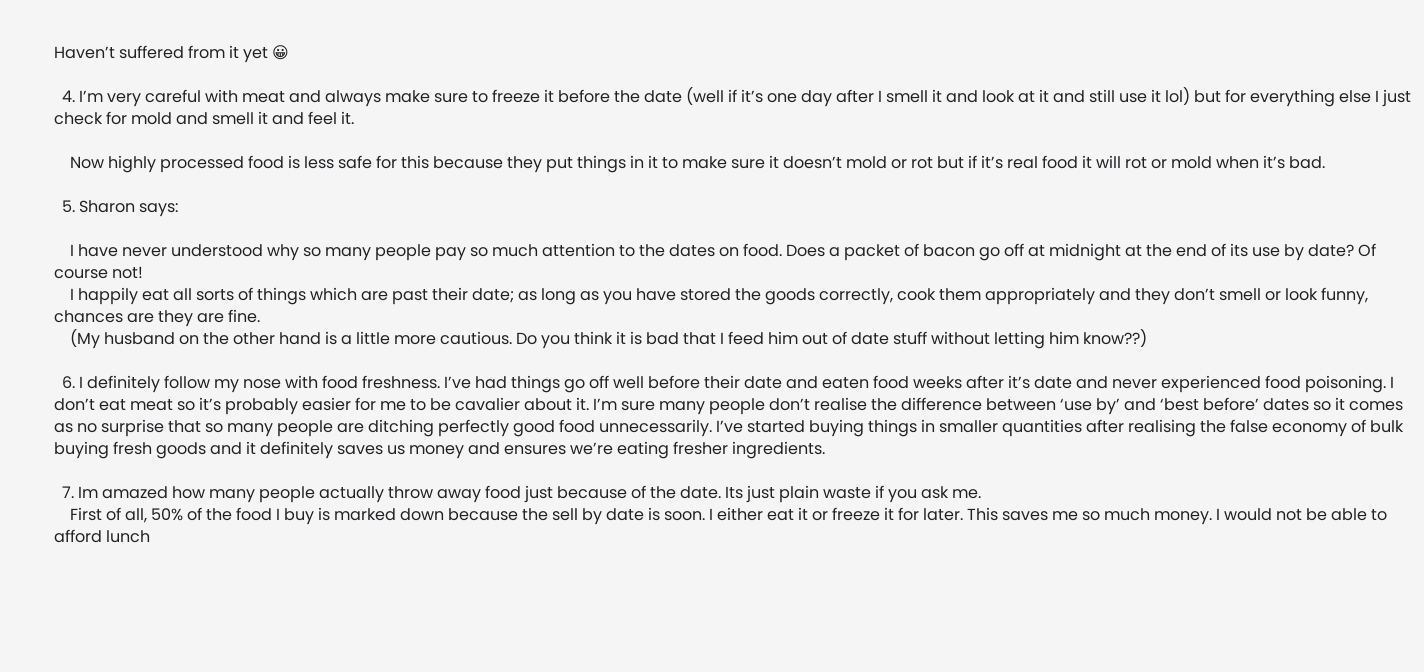Haven’t suffered from it yet 😀

  4. I’m very careful with meat and always make sure to freeze it before the date (well if it’s one day after I smell it and look at it and still use it lol) but for everything else I just check for mold and smell it and feel it.

    Now highly processed food is less safe for this because they put things in it to make sure it doesn’t mold or rot but if it’s real food it will rot or mold when it’s bad.

  5. Sharon says:

    I have never understood why so many people pay so much attention to the dates on food. Does a packet of bacon go off at midnight at the end of its use by date? Of course not!
    I happily eat all sorts of things which are past their date; as long as you have stored the goods correctly, cook them appropriately and they don’t smell or look funny, chances are they are fine.
    (My husband on the other hand is a little more cautious. Do you think it is bad that I feed him out of date stuff without letting him know??)

  6. I definitely follow my nose with food freshness. I’ve had things go off well before their date and eaten food weeks after it’s date and never experienced food poisoning. I don’t eat meat so it’s probably easier for me to be cavalier about it. I’m sure many people don’t realise the difference between ‘use by’ and ‘best before’ dates so it comes as no surprise that so many people are ditching perfectly good food unnecessarily. I’ve started buying things in smaller quantities after realising the false economy of bulk buying fresh goods and it definitely saves us money and ensures we’re eating fresher ingredients.

  7. Im amazed how many people actually throw away food just because of the date. Its just plain waste if you ask me.
    First of all, 50% of the food I buy is marked down because the sell by date is soon. I either eat it or freeze it for later. This saves me so much money. I would not be able to afford lunch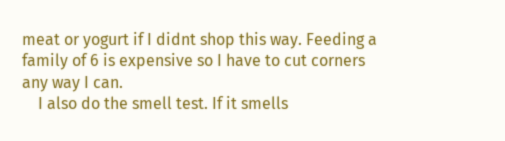meat or yogurt if I didnt shop this way. Feeding a family of 6 is expensive so I have to cut corners any way I can.
    I also do the smell test. If it smells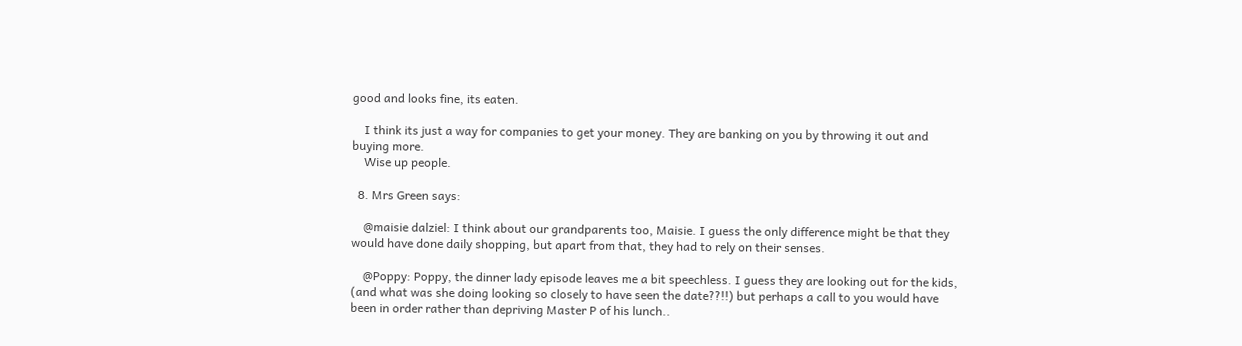good and looks fine, its eaten.

    I think its just a way for companies to get your money. They are banking on you by throwing it out and buying more.
    Wise up people.

  8. Mrs Green says:

    @maisie dalziel: I think about our grandparents too, Maisie. I guess the only difference might be that they would have done daily shopping, but apart from that, they had to rely on their senses.

    @Poppy: Poppy, the dinner lady episode leaves me a bit speechless. I guess they are looking out for the kids, (and what was she doing looking so closely to have seen the date??!!) but perhaps a call to you would have been in order rather than depriving Master P of his lunch..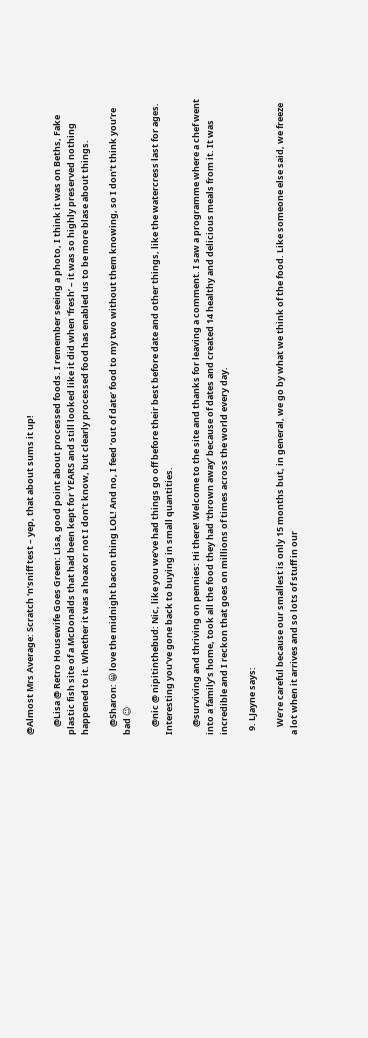@Almost Mrs Average: Scratch ‘n’sniff test – yep, that about sums it up!

    @Lisa @ Retro Housewife Goes Green: Lisa, good point about processed foods. I remember seeing a photo, I think it was on Beths, Fake plastic fish site of a McDonalds that had been kept for YEARS and still looked like it did when ‘fresh’ – it was so highly preserved nothing happened to it. Whether it was a hoax or not I don’t know, but clearly processed food has enabled us to be more blase about things.

    @Sharon: 😀 love the midnight bacon thing LOL! And no, I feed ‘out of date’ food to my two without them knowing, so I don’t think you’re bad 😉

    @nic @ nipitinthebud: Nic, like you we’ve had things go off before their best before date and other things, like the watercress last for ages. Interesting you’ve gone back to buying in small quantities.

    @surviving and thriving on pennies: Hi there! Welcome to the site and thanks for leaving a comment. I saw a programme where a chef went into a family’s home, took all the food they had ‘thrown away’ because of dates and created 14 healthy and delicious meals from it. It was incredible and I reckon that goes on millions of times across the world every day.

  9. LJayne says:

    We’re careful because our smallest is only 15 months but, in general, we go by what we think of the food. Like someone else said, we freeze a lot when it arrives and so lots of stuff in our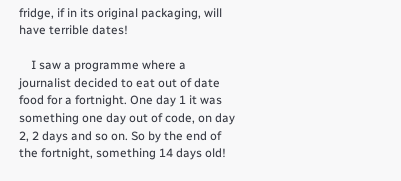fridge, if in its original packaging, will have terrible dates!

    I saw a programme where a journalist decided to eat out of date food for a fortnight. One day 1 it was something one day out of code, on day 2, 2 days and so on. So by the end of the fortnight, something 14 days old!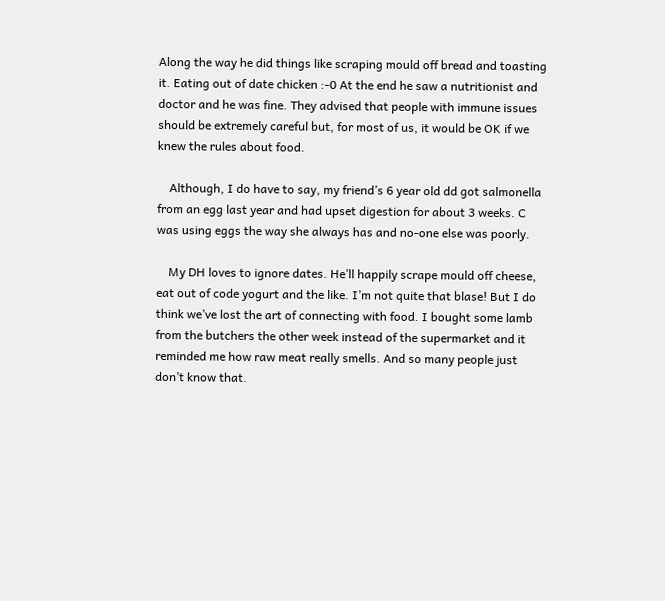Along the way he did things like scraping mould off bread and toasting it. Eating out of date chicken :-0 At the end he saw a nutritionist and doctor and he was fine. They advised that people with immune issues should be extremely careful but, for most of us, it would be OK if we knew the rules about food.

    Although, I do have to say, my friend’s 6 year old dd got salmonella from an egg last year and had upset digestion for about 3 weeks. C was using eggs the way she always has and no-one else was poorly.

    My DH loves to ignore dates. He’ll happily scrape mould off cheese, eat out of code yogurt and the like. I’m not quite that blase! But I do think we’ve lost the art of connecting with food. I bought some lamb from the butchers the other week instead of the supermarket and it reminded me how raw meat really smells. And so many people just don’t know that.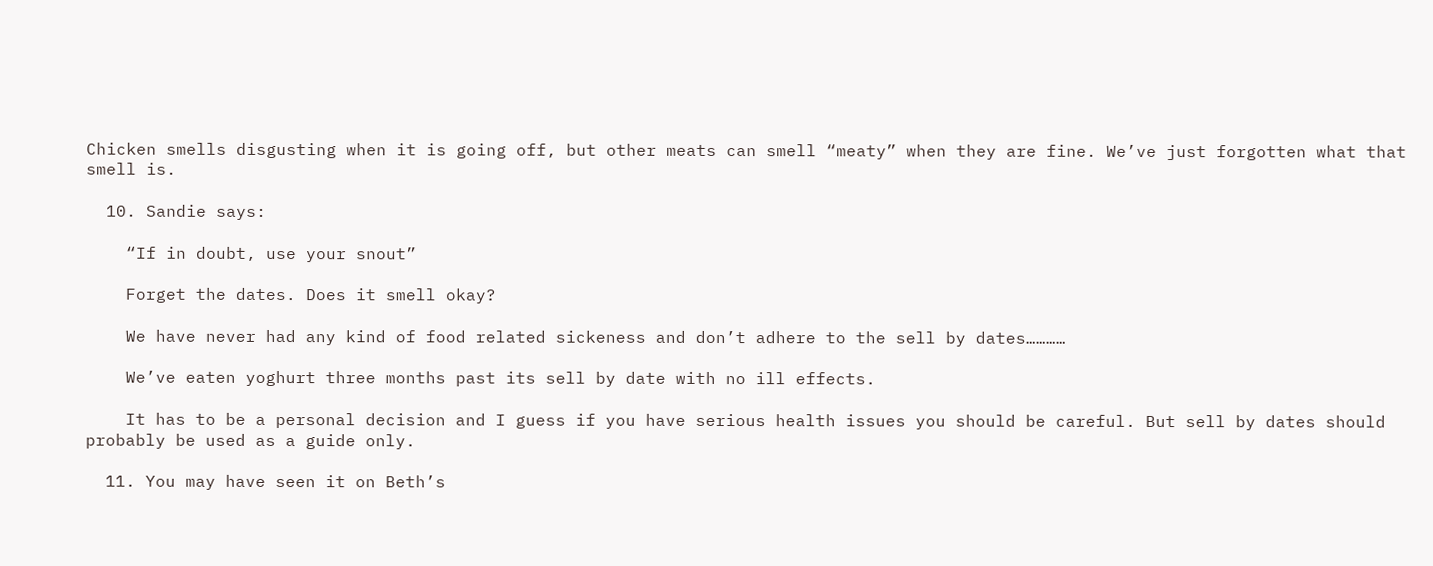Chicken smells disgusting when it is going off, but other meats can smell “meaty” when they are fine. We’ve just forgotten what that smell is.

  10. Sandie says:

    “If in doubt, use your snout”

    Forget the dates. Does it smell okay?

    We have never had any kind of food related sickeness and don’t adhere to the sell by dates…………

    We’ve eaten yoghurt three months past its sell by date with no ill effects.

    It has to be a personal decision and I guess if you have serious health issues you should be careful. But sell by dates should probably be used as a guide only.

  11. You may have seen it on Beth’s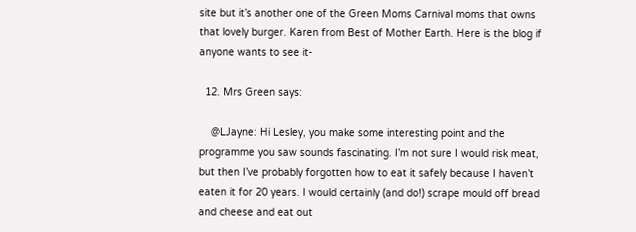site but it’s another one of the Green Moms Carnival moms that owns that lovely burger. Karen from Best of Mother Earth. Here is the blog if anyone wants to see it-

  12. Mrs Green says:

    @LJayne: Hi Lesley, you make some interesting point and the programme you saw sounds fascinating. I’m not sure I would risk meat, but then I’ve probably forgotten how to eat it safely because I haven’t eaten it for 20 years. I would certainly (and do!) scrape mould off bread and cheese and eat out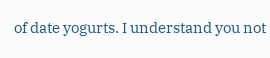of date yogurts. I understand you not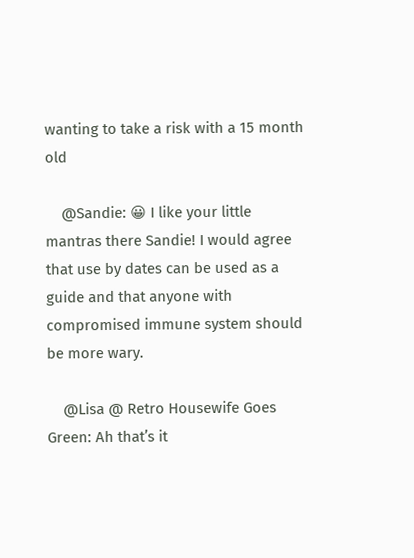wanting to take a risk with a 15 month old

    @Sandie: 😀 I like your little mantras there Sandie! I would agree that use by dates can be used as a guide and that anyone with compromised immune system should be more wary.

    @Lisa @ Retro Housewife Goes Green: Ah that’s it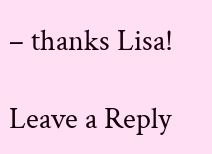– thanks Lisa!

Leave a Reply